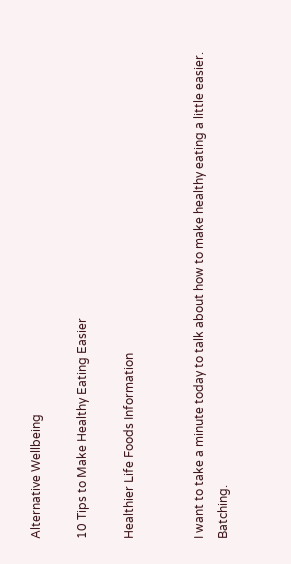Alternative Wellbeing

10 Tips to Make Healthy Eating Easier

Healthier Life Foods Information


I want to take a minute today to talk about how to make healthy eating a little easier. Batching.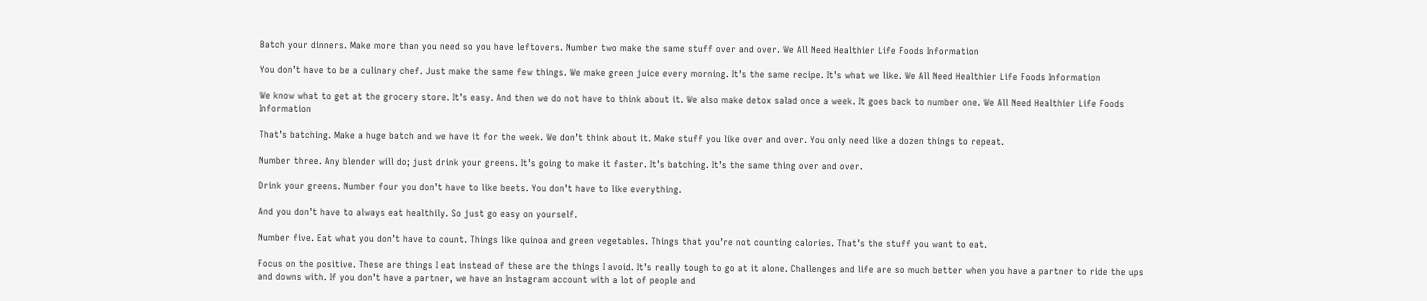Batch your dinners. Make more than you need so you have leftovers. Number two make the same stuff over and over. We All Need Healthier Life Foods Information

You don’t have to be a culinary chef. Just make the same few things. We make green juice every morning. It’s the same recipe. It’s what we like. We All Need Healthier Life Foods Information

We know what to get at the grocery store. It’s easy. And then we do not have to think about it. We also make detox salad once a week. It goes back to number one. We All Need Healthier Life Foods Information

That’s batching. Make a huge batch and we have it for the week. We don’t think about it. Make stuff you like over and over. You only need like a dozen things to repeat.

Number three. Any blender will do; just drink your greens. It’s going to make it faster. It’s batching. It’s the same thing over and over.

Drink your greens. Number four you don’t have to like beets. You don’t have to like everything.

And you don’t have to always eat healthily. So just go easy on yourself.

Number five. Eat what you don’t have to count. Things like quinoa and green vegetables. Things that you’re not counting calories. That’s the stuff you want to eat.

Focus on the positive. These are things I eat instead of these are the things I avoid. It’s really tough to go at it alone. Challenges and life are so much better when you have a partner to ride the ups and downs with. If you don’t have a partner, we have an Instagram account with a lot of people and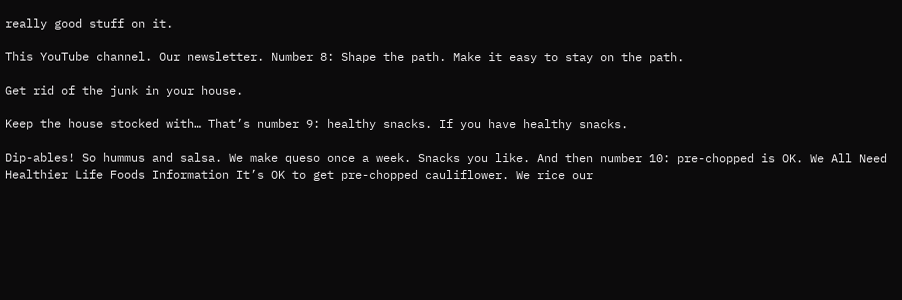really good stuff on it.

This YouTube channel. Our newsletter. Number 8: Shape the path. Make it easy to stay on the path.

Get rid of the junk in your house.

Keep the house stocked with… That’s number 9: healthy snacks. If you have healthy snacks.

Dip-ables! So hummus and salsa. We make queso once a week. Snacks you like. And then number 10: pre-chopped is OK. We All Need Healthier Life Foods Information It’s OK to get pre-chopped cauliflower. We rice our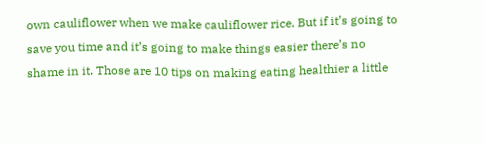own cauliflower when we make cauliflower rice. But if it’s going to save you time and it’s going to make things easier there’s no shame in it. Those are 10 tips on making eating healthier a little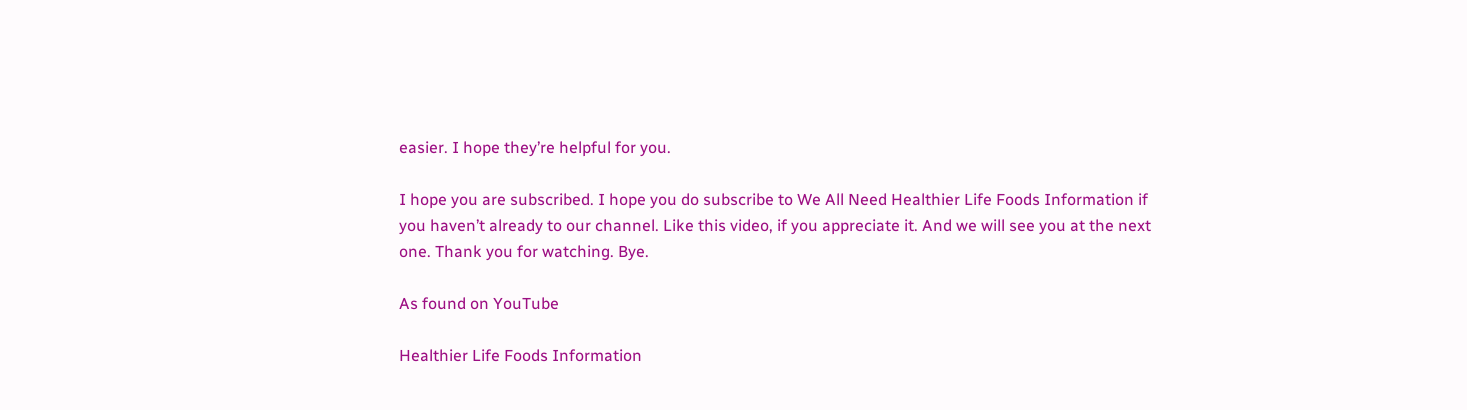easier. I hope they’re helpful for you.

I hope you are subscribed. I hope you do subscribe to We All Need Healthier Life Foods Information if you haven’t already to our channel. Like this video, if you appreciate it. And we will see you at the next one. Thank you for watching. Bye.

As found on YouTube

Healthier Life Foods Information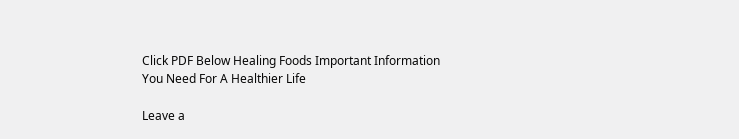Click PDF Below Healing Foods Important Information You Need For A Healthier Life

Leave a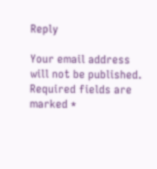Reply

Your email address will not be published. Required fields are marked *